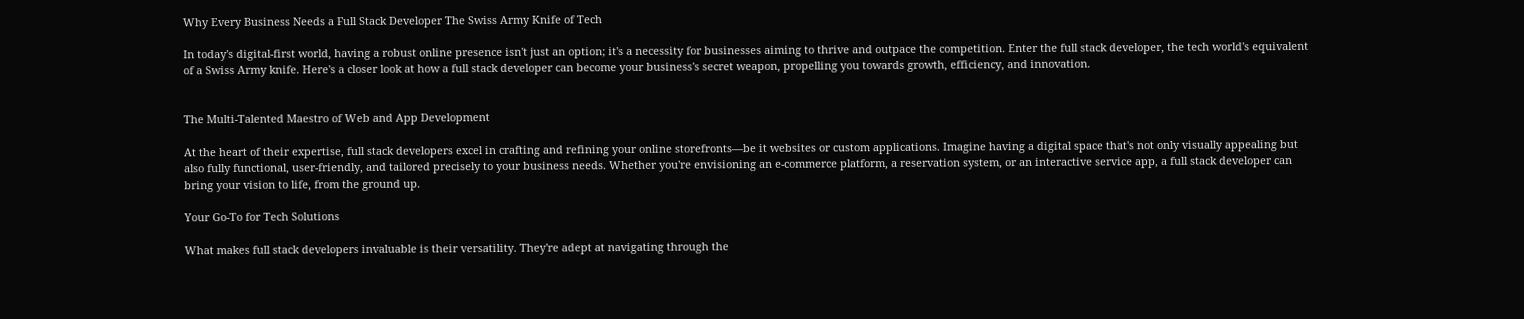Why Every Business Needs a Full Stack Developer The Swiss Army Knife of Tech

In today's digital-first world, having a robust online presence isn't just an option; it's a necessity for businesses aiming to thrive and outpace the competition. Enter the full stack developer, the tech world's equivalent of a Swiss Army knife. Here's a closer look at how a full stack developer can become your business's secret weapon, propelling you towards growth, efficiency, and innovation.


The Multi-Talented Maestro of Web and App Development

At the heart of their expertise, full stack developers excel in crafting and refining your online storefronts—be it websites or custom applications. Imagine having a digital space that's not only visually appealing but also fully functional, user-friendly, and tailored precisely to your business needs. Whether you're envisioning an e-commerce platform, a reservation system, or an interactive service app, a full stack developer can bring your vision to life, from the ground up.

Your Go-To for Tech Solutions

What makes full stack developers invaluable is their versatility. They're adept at navigating through the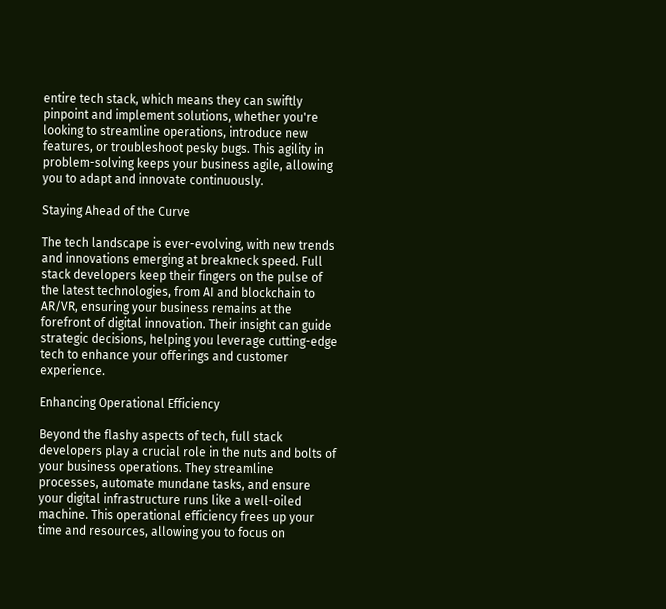entire tech stack, which means they can swiftly pinpoint and implement solutions, whether you're looking to streamline operations, introduce new features, or troubleshoot pesky bugs. This agility in problem-solving keeps your business agile, allowing you to adapt and innovate continuously.

Staying Ahead of the Curve

The tech landscape is ever-evolving, with new trends and innovations emerging at breakneck speed. Full stack developers keep their fingers on the pulse of the latest technologies, from AI and blockchain to AR/VR, ensuring your business remains at the forefront of digital innovation. Their insight can guide strategic decisions, helping you leverage cutting-edge tech to enhance your offerings and customer experience.

Enhancing Operational Efficiency

Beyond the flashy aspects of tech, full stack developers play a crucial role in the nuts and bolts of your business operations. They streamline processes, automate mundane tasks, and ensure your digital infrastructure runs like a well-oiled machine. This operational efficiency frees up your time and resources, allowing you to focus on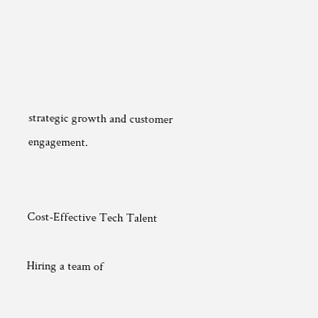strategic growth and customer engagement.


Cost-Effective Tech Talent

Hiring a team of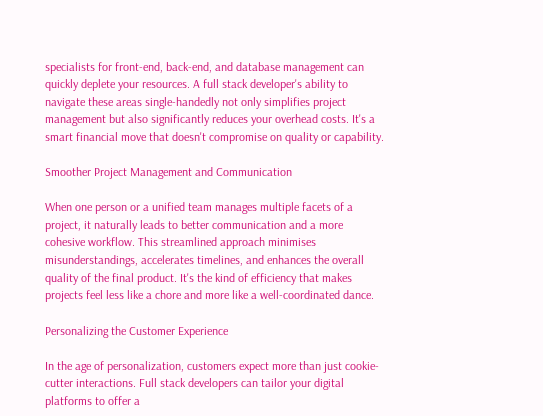specialists for front-end, back-end, and database management can quickly deplete your resources. A full stack developer's ability to navigate these areas single-handedly not only simplifies project management but also significantly reduces your overhead costs. It's a smart financial move that doesn't compromise on quality or capability.

Smoother Project Management and Communication

When one person or a unified team manages multiple facets of a project, it naturally leads to better communication and a more cohesive workflow. This streamlined approach minimises misunderstandings, accelerates timelines, and enhances the overall quality of the final product. It's the kind of efficiency that makes projects feel less like a chore and more like a well-coordinated dance.

Personalizing the Customer Experience

In the age of personalization, customers expect more than just cookie-cutter interactions. Full stack developers can tailor your digital platforms to offer a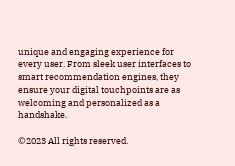unique and engaging experience for every user. From sleek user interfaces to smart recommendation engines, they ensure your digital touchpoints are as welcoming and personalized as a handshake.

©2023 All rights reserved.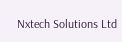Nxtech Solutions Ltd